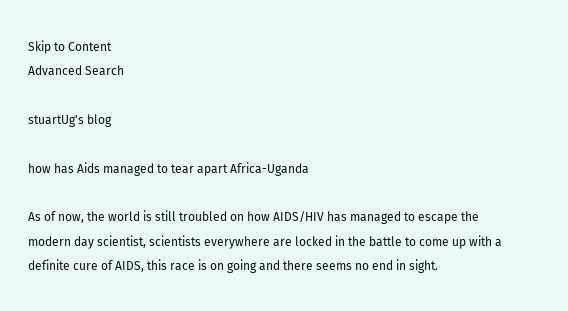Skip to Content
Advanced Search

stuartUg's blog

how has Aids managed to tear apart Africa-Uganda

As of now, the world is still troubled on how AIDS/HIV has managed to escape the modern day scientist, scientists everywhere are locked in the battle to come up with a definite cure of AIDS, this race is on going and there seems no end in sight.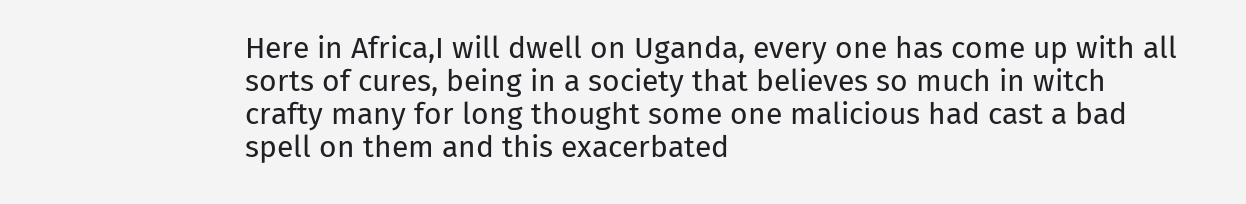Here in Africa,I will dwell on Uganda, every one has come up with all sorts of cures, being in a society that believes so much in witch crafty many for long thought some one malicious had cast a bad spell on them and this exacerbated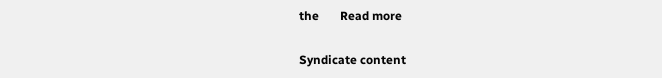the       Read more

Syndicate content